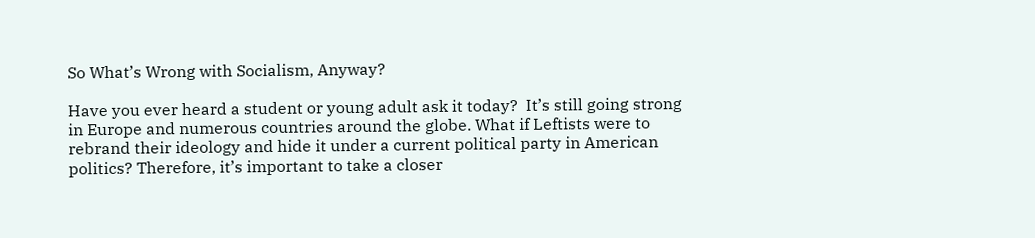So What’s Wrong with Socialism, Anyway?

Have you ever heard a student or young adult ask it today?  It’s still going strong in Europe and numerous countries around the globe. What if Leftists were to rebrand their ideology and hide it under a current political party in American politics? Therefore, it’s important to take a closer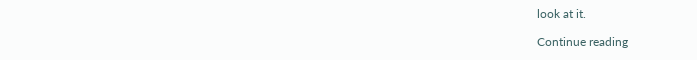look at it.

Continue reading